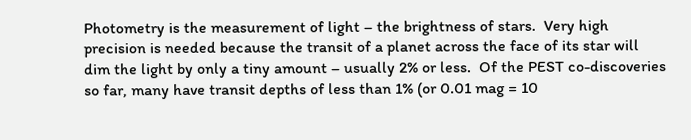Photometry is the measurement of light – the brightness of stars.  Very high precision is needed because the transit of a planet across the face of its star will dim the light by only a tiny amount – usually 2% or less.  Of the PEST co-discoveries so far, many have transit depths of less than 1% (or 0.01 mag = 10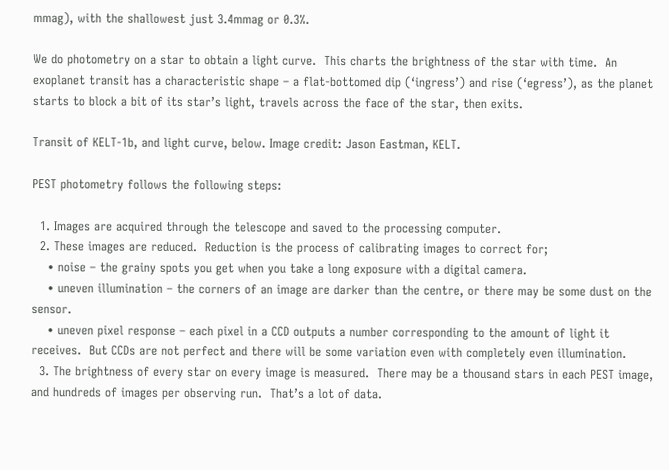mmag), with the shallowest just 3.4mmag or 0.3%.

We do photometry on a star to obtain a light curve.  This charts the brightness of the star with time.  An exoplanet transit has a characteristic shape – a flat-bottomed dip (‘ingress’) and rise (‘egress’), as the planet starts to block a bit of its star’s light, travels across the face of the star, then exits.

Transit of KELT-1b, and light curve, below. Image credit: Jason Eastman, KELT.

PEST photometry follows the following steps:

  1. Images are acquired through the telescope and saved to the processing computer.
  2. These images are reduced.  Reduction is the process of calibrating images to correct for;
    • noise – the grainy spots you get when you take a long exposure with a digital camera.
    • uneven illumination – the corners of an image are darker than the centre, or there may be some dust on the sensor.
    • uneven pixel response – each pixel in a CCD outputs a number corresponding to the amount of light it receives.  But CCDs are not perfect and there will be some variation even with completely even illumination.
  3. The brightness of every star on every image is measured.  There may be a thousand stars in each PEST image, and hundreds of images per observing run.  That’s a lot of data.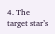4. The target star’s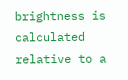brightness is calculated relative to a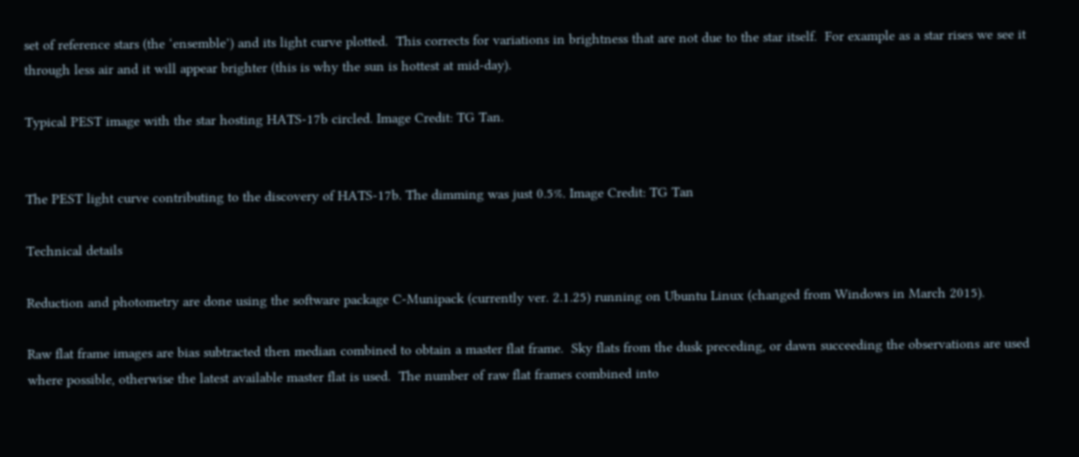set of reference stars (the ‘ensemble’) and its light curve plotted.  This corrects for variations in brightness that are not due to the star itself.  For example as a star rises we see it through less air and it will appear brighter (this is why the sun is hottest at mid-day).

Typical PEST image with the star hosting HATS-17b circled. Image Credit: TG Tan.


The PEST light curve contributing to the discovery of HATS-17b. The dimming was just 0.5%. Image Credit: TG Tan

Technical details

Reduction and photometry are done using the software package C-Munipack (currently ver. 2.1.25) running on Ubuntu Linux (changed from Windows in March 2015).

Raw flat frame images are bias subtracted then median combined to obtain a master flat frame.  Sky flats from the dusk preceding, or dawn succeeding the observations are used where possible, otherwise the latest available master flat is used.  The number of raw flat frames combined into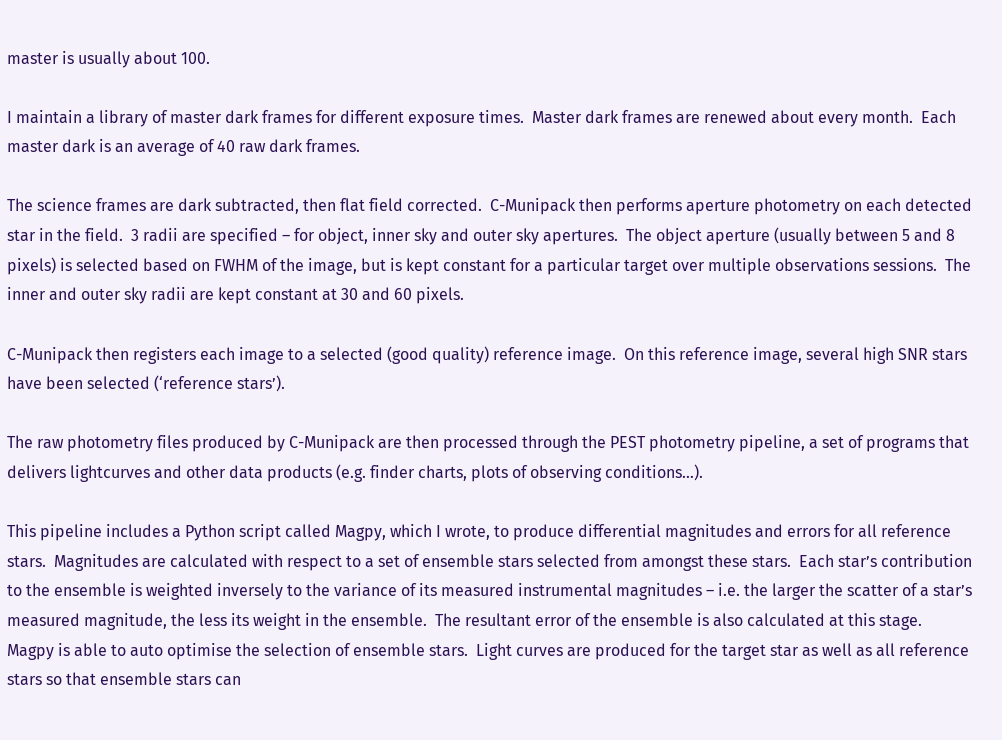master is usually about 100.

I maintain a library of master dark frames for different exposure times.  Master dark frames are renewed about every month.  Each master dark is an average of 40 raw dark frames.

The science frames are dark subtracted, then flat field corrected.  C-Munipack then performs aperture photometry on each detected star in the field.  3 radii are specified – for object, inner sky and outer sky apertures.  The object aperture (usually between 5 and 8 pixels) is selected based on FWHM of the image, but is kept constant for a particular target over multiple observations sessions.  The inner and outer sky radii are kept constant at 30 and 60 pixels.

C-Munipack then registers each image to a selected (good quality) reference image.  On this reference image, several high SNR stars have been selected (‘reference stars’).

The raw photometry files produced by C-Munipack are then processed through the PEST photometry pipeline, a set of programs that delivers lightcurves and other data products (e.g. finder charts, plots of observing conditions…).

This pipeline includes a Python script called Magpy, which I wrote, to produce differential magnitudes and errors for all reference stars.  Magnitudes are calculated with respect to a set of ensemble stars selected from amongst these stars.  Each star’s contribution to the ensemble is weighted inversely to the variance of its measured instrumental magnitudes – i.e. the larger the scatter of a star’s measured magnitude, the less its weight in the ensemble.  The resultant error of the ensemble is also calculated at this stage.  Magpy is able to auto optimise the selection of ensemble stars.  Light curves are produced for the target star as well as all reference stars so that ensemble stars can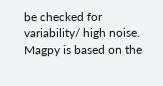be checked for variability/ high noise.  Magpy is based on the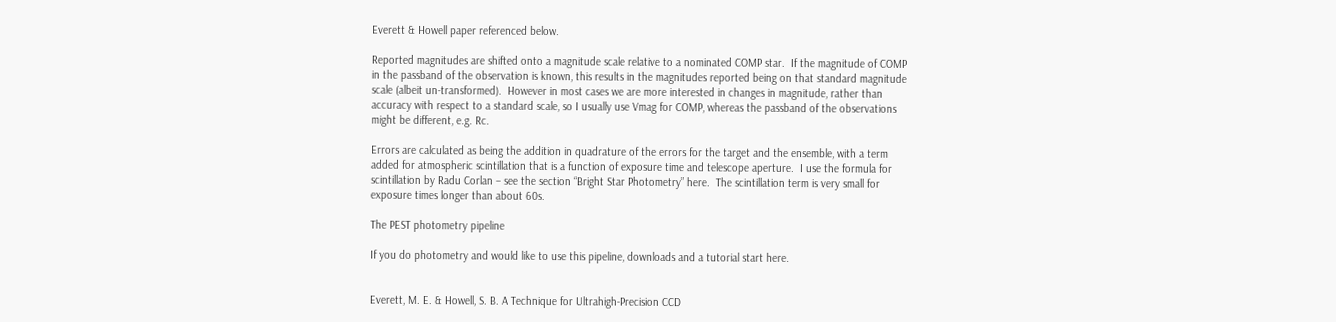Everett & Howell paper referenced below.

Reported magnitudes are shifted onto a magnitude scale relative to a nominated COMP star.  If the magnitude of COMP in the passband of the observation is known, this results in the magnitudes reported being on that standard magnitude scale (albeit un-transformed).  However in most cases we are more interested in changes in magnitude, rather than accuracy with respect to a standard scale, so I usually use Vmag for COMP, whereas the passband of the observations might be different, e.g. Rc.

Errors are calculated as being the addition in quadrature of the errors for the target and the ensemble, with a term added for atmospheric scintillation that is a function of exposure time and telescope aperture.  I use the formula for scintillation by Radu Corlan – see the section “Bright Star Photometry” here.  The scintillation term is very small for exposure times longer than about 60s.

The PEST photometry pipeline

If you do photometry and would like to use this pipeline, downloads and a tutorial start here.


Everett, M. E. & Howell, S. B. A Technique for Ultrahigh-Precision CCD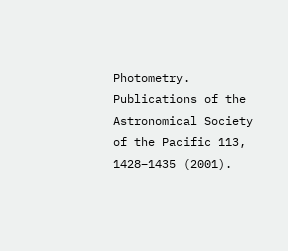Photometry. Publications of the Astronomical Society of the Pacific 113, 1428–1435 (2001).